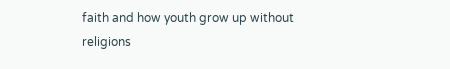faith and how youth grow up without religions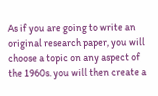As if you are going to write an original research paper, you will choose a topic on any aspect of the 1960s. you will then create a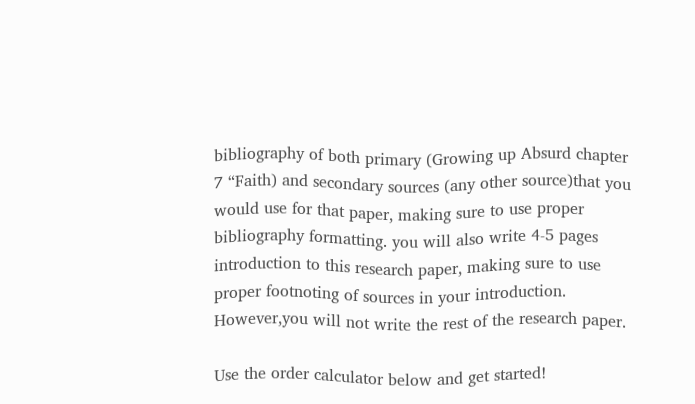bibliography of both primary (Growing up Absurd chapter 7 “Faith) and secondary sources (any other source)that you would use for that paper, making sure to use proper bibliography formatting. you will also write 4-5 pages introduction to this research paper, making sure to use proper footnoting of sources in your introduction. However,you will not write the rest of the research paper.

Use the order calculator below and get started!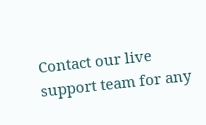Contact our live support team for any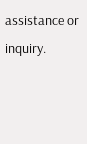assistance or inquiry.